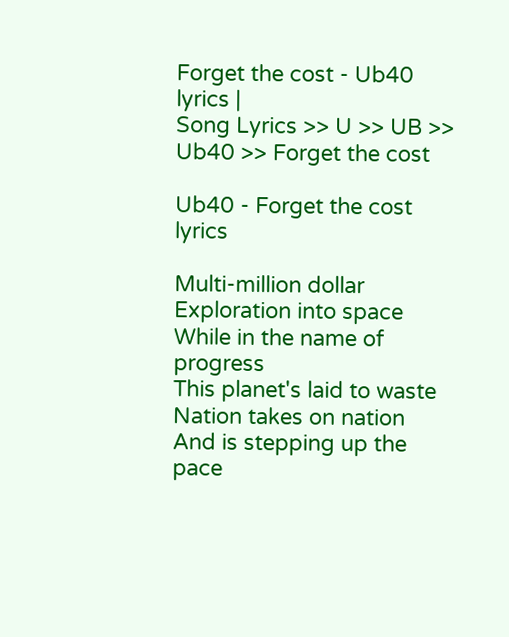Forget the cost - Ub40 lyrics |
Song Lyrics >> U >> UB >> Ub40 >> Forget the cost

Ub40 - Forget the cost lyrics

Multi-million dollar
Exploration into space
While in the name of progress
This planet's laid to waste
Nation takes on nation
And is stepping up the pace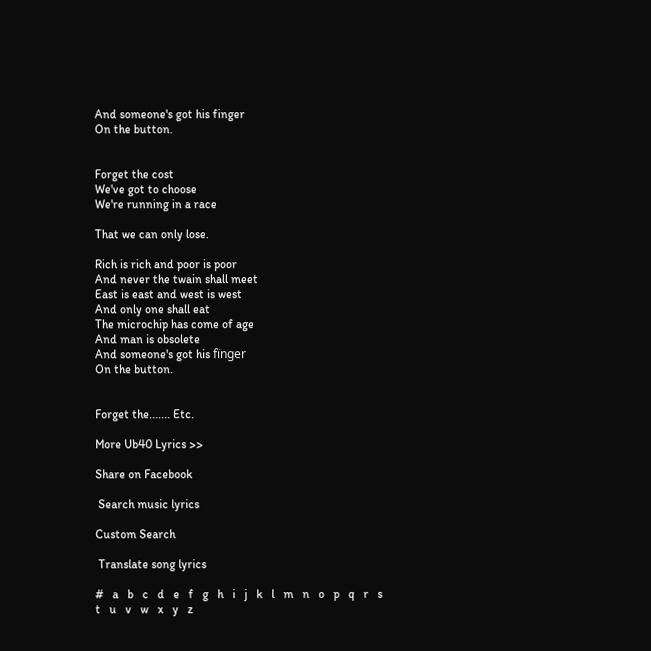And someone's got his finger
On the button.


Forget the cost
We've got to choose
We're running in a race

That we can only lose.

Rich is rich and poor is poor
And never the twain shall meet
East is east and west is west
And only one shall eat
The microchip has come of age
And man is obsolete
And someone's got his fïnger
On the button.


Forget the....... Etc.

More Ub40 Lyrics >>

Share on Facebook

 Search music lyrics

Custom Search

 Translate song lyrics

#   a   b   c   d   e   f   g   h   i   j   k   l   m   n   o   p   q   r   s   t   u   v   w   x   y   z